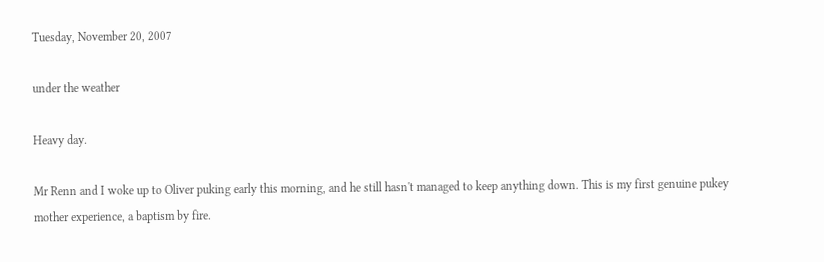Tuesday, November 20, 2007

under the weather

Heavy day.

Mr Renn and I woke up to Oliver puking early this morning, and he still hasn't managed to keep anything down. This is my first genuine pukey mother experience, a baptism by fire.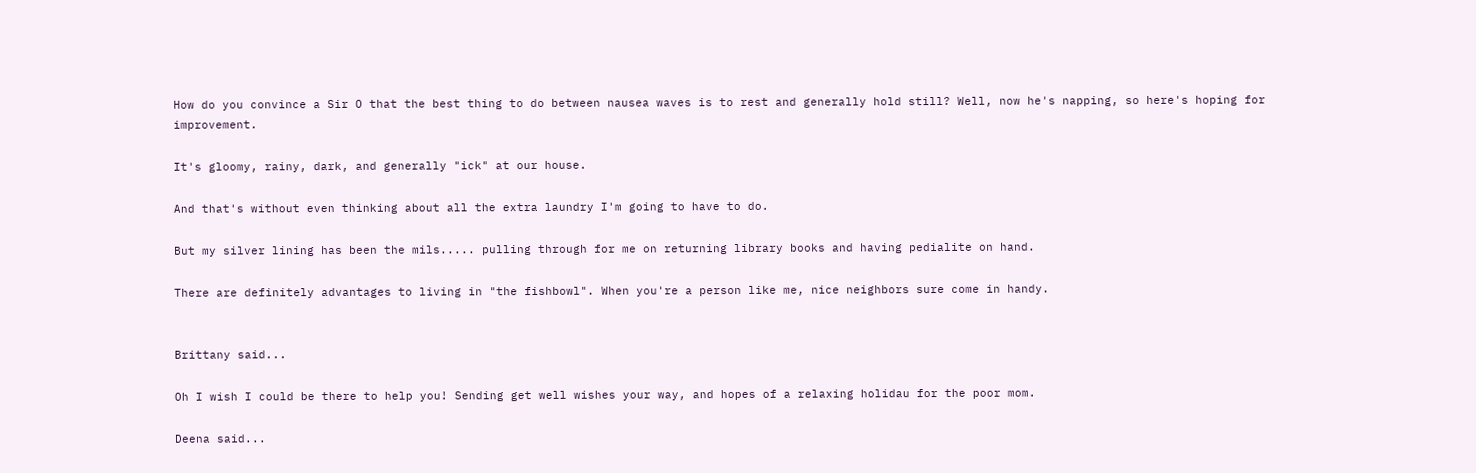How do you convince a Sir O that the best thing to do between nausea waves is to rest and generally hold still? Well, now he's napping, so here's hoping for improvement.

It's gloomy, rainy, dark, and generally "ick" at our house.

And that's without even thinking about all the extra laundry I'm going to have to do.

But my silver lining has been the mils..... pulling through for me on returning library books and having pedialite on hand.

There are definitely advantages to living in "the fishbowl". When you're a person like me, nice neighbors sure come in handy.


Brittany said...

Oh I wish I could be there to help you! Sending get well wishes your way, and hopes of a relaxing holidau for the poor mom.

Deena said...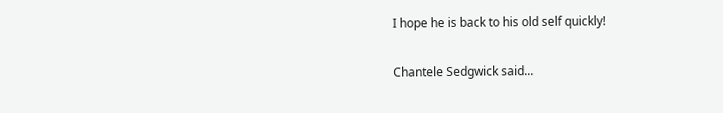I hope he is back to his old self quickly!

Chantele Sedgwick said...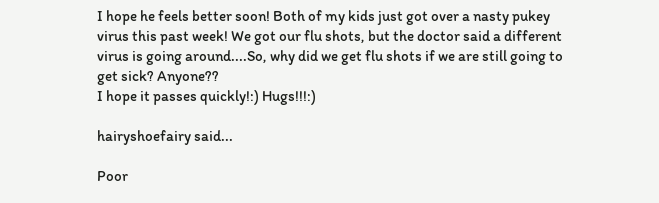I hope he feels better soon! Both of my kids just got over a nasty pukey virus this past week! We got our flu shots, but the doctor said a different virus is going around....So, why did we get flu shots if we are still going to get sick? Anyone??
I hope it passes quickly!:) Hugs!!!:)

hairyshoefairy said...

Poor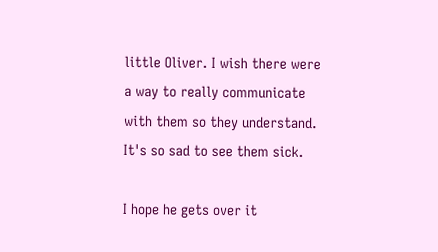little Oliver. I wish there were a way to really communicate with them so they understand. It's so sad to see them sick.

I hope he gets over it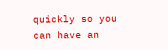quickly so you can have an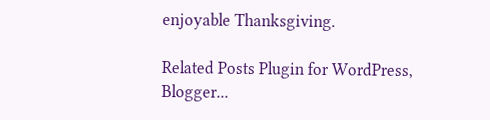enjoyable Thanksgiving.

Related Posts Plugin for WordPress, Blogger...